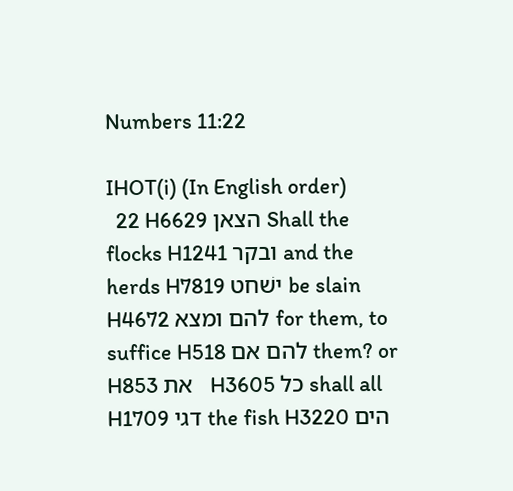Numbers 11:22

IHOT(i) (In English order)
  22 H6629 הצאן Shall the flocks H1241 ובקר and the herds H7819 ישׁחט be slain H4672 להם ומצא for them, to suffice H518 להם אם them? or H853 את   H3605 כל shall all H1709 דגי the fish H3220 הים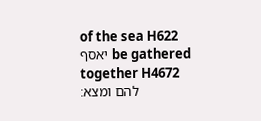of the sea H622 יאסף be gathered together H4672 להם ומצא׃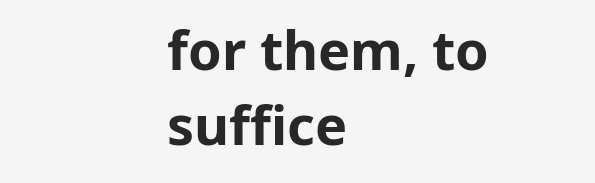for them, to suffice